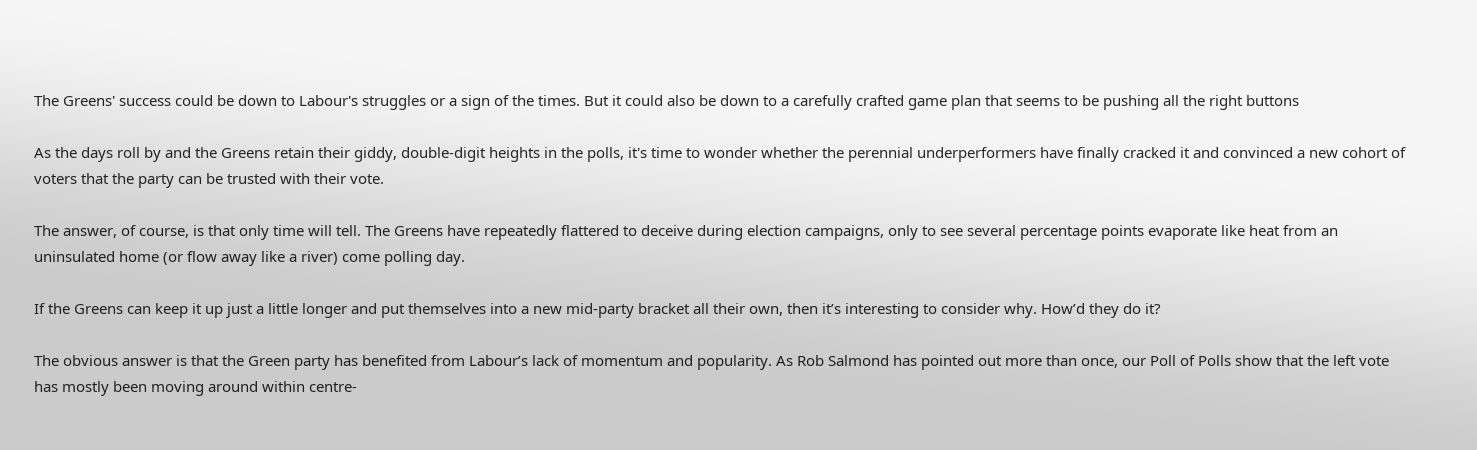The Greens' success could be down to Labour's struggles or a sign of the times. But it could also be down to a carefully crafted game plan that seems to be pushing all the right buttons

As the days roll by and the Greens retain their giddy, double-digit heights in the polls, it's time to wonder whether the perennial underperformers have finally cracked it and convinced a new cohort of voters that the party can be trusted with their vote.

The answer, of course, is that only time will tell. The Greens have repeatedly flattered to deceive during election campaigns, only to see several percentage points evaporate like heat from an uninsulated home (or flow away like a river) come polling day.

If the Greens can keep it up just a little longer and put themselves into a new mid-party bracket all their own, then it’s interesting to consider why. How’d they do it?

The obvious answer is that the Green party has benefited from Labour’s lack of momentum and popularity. As Rob Salmond has pointed out more than once, our Poll of Polls show that the left vote has mostly been moving around within centre-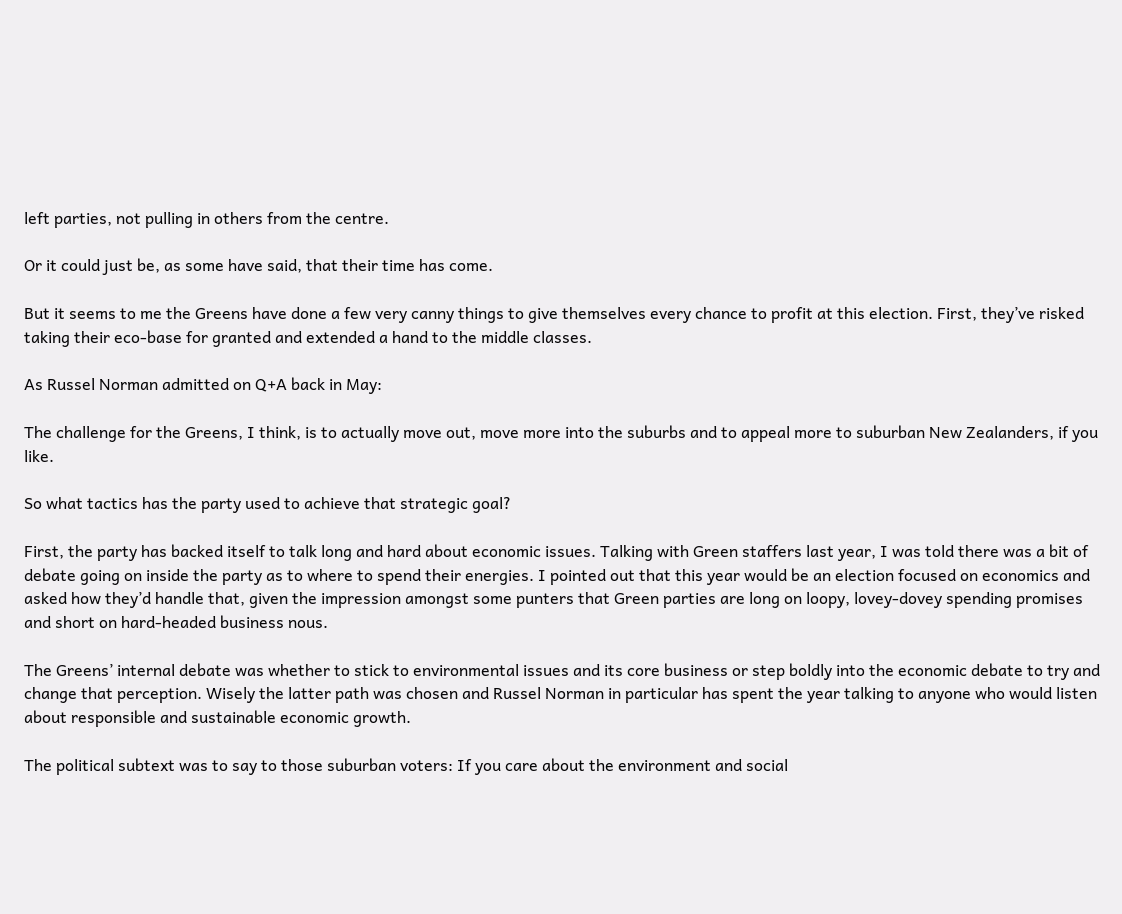left parties, not pulling in others from the centre.

Or it could just be, as some have said, that their time has come.

But it seems to me the Greens have done a few very canny things to give themselves every chance to profit at this election. First, they’ve risked taking their eco-base for granted and extended a hand to the middle classes.

As Russel Norman admitted on Q+A back in May:

The challenge for the Greens, I think, is to actually move out, move more into the suburbs and to appeal more to suburban New Zealanders, if you like.

So what tactics has the party used to achieve that strategic goal?

First, the party has backed itself to talk long and hard about economic issues. Talking with Green staffers last year, I was told there was a bit of debate going on inside the party as to where to spend their energies. I pointed out that this year would be an election focused on economics and asked how they’d handle that, given the impression amongst some punters that Green parties are long on loopy, lovey-dovey spending promises and short on hard-headed business nous.

The Greens’ internal debate was whether to stick to environmental issues and its core business or step boldly into the economic debate to try and change that perception. Wisely the latter path was chosen and Russel Norman in particular has spent the year talking to anyone who would listen about responsible and sustainable economic growth.

The political subtext was to say to those suburban voters: If you care about the environment and social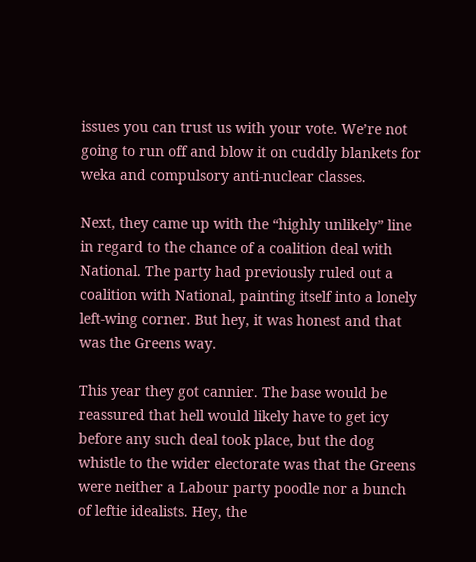issues you can trust us with your vote. We’re not going to run off and blow it on cuddly blankets for weka and compulsory anti-nuclear classes.

Next, they came up with the “highly unlikely” line in regard to the chance of a coalition deal with National. The party had previously ruled out a coalition with National, painting itself into a lonely left-wing corner. But hey, it was honest and that was the Greens way.

This year they got cannier. The base would be reassured that hell would likely have to get icy before any such deal took place, but the dog whistle to the wider electorate was that the Greens were neither a Labour party poodle nor a bunch of leftie idealists. Hey, the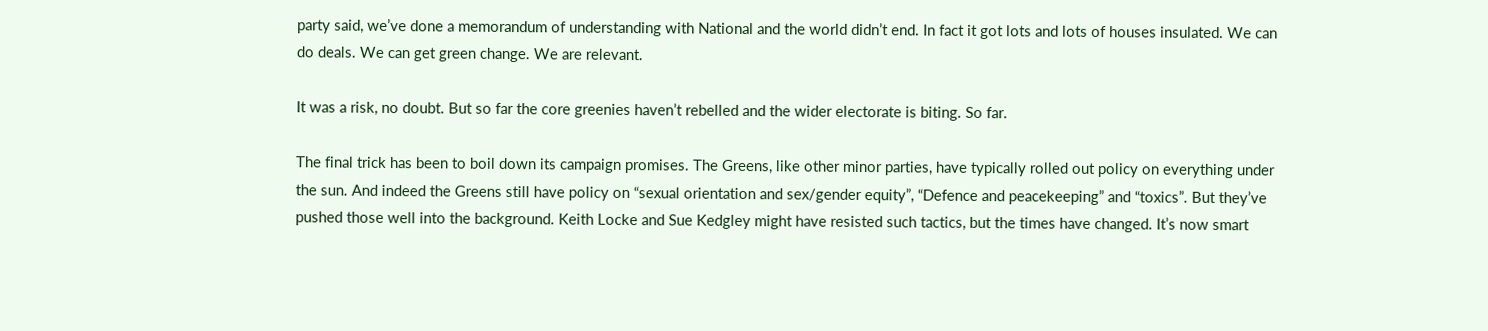party said, we’ve done a memorandum of understanding with National and the world didn’t end. In fact it got lots and lots of houses insulated. We can do deals. We can get green change. We are relevant.

It was a risk, no doubt. But so far the core greenies haven’t rebelled and the wider electorate is biting. So far.

The final trick has been to boil down its campaign promises. The Greens, like other minor parties, have typically rolled out policy on everything under the sun. And indeed the Greens still have policy on “sexual orientation and sex/gender equity”, “Defence and peacekeeping” and “toxics”. But they’ve pushed those well into the background. Keith Locke and Sue Kedgley might have resisted such tactics, but the times have changed. It’s now smart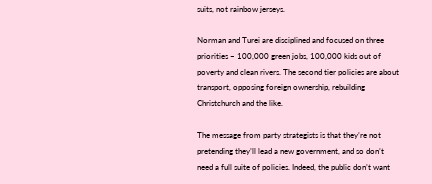suits, not rainbow jerseys.

Norman and Turei are disciplined and focused on three priorities – 100,000 green jobs, 100,000 kids out of poverty and clean rivers. The second tier policies are about transport, opposing foreign ownership, rebuilding Christchurch and the like.

The message from party strategists is that they’re not pretending they’ll lead a new government, and so don’t need a full suite of policies. Indeed, the public don’t want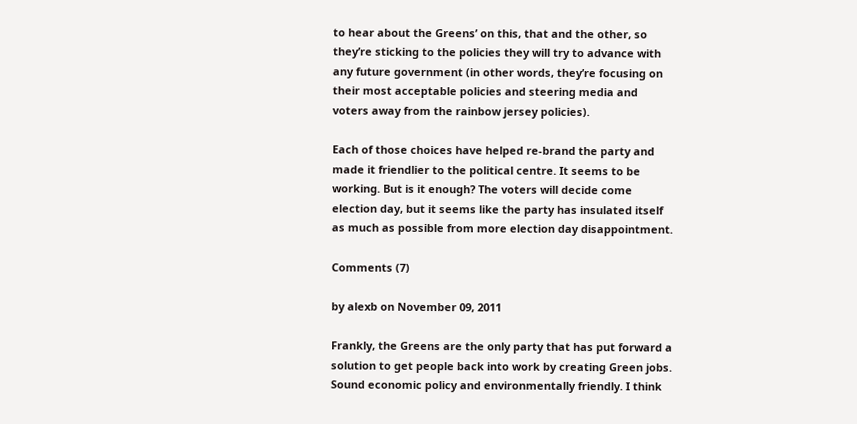to hear about the Greens’ on this, that and the other, so they’re sticking to the policies they will try to advance with any future government (in other words, they’re focusing on their most acceptable policies and steering media and voters away from the rainbow jersey policies).

Each of those choices have helped re-brand the party and made it friendlier to the political centre. It seems to be working. But is it enough? The voters will decide come election day, but it seems like the party has insulated itself as much as possible from more election day disappointment.

Comments (7)

by alexb on November 09, 2011

Frankly, the Greens are the only party that has put forward a solution to get people back into work by creating Green jobs. Sound economic policy and environmentally friendly. I think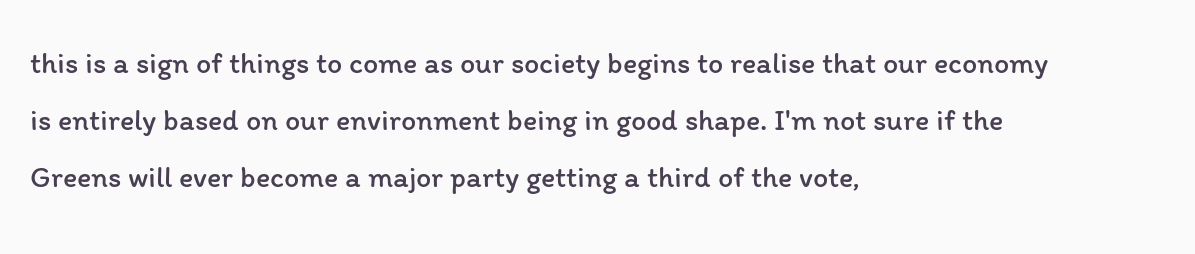this is a sign of things to come as our society begins to realise that our economy is entirely based on our environment being in good shape. I'm not sure if the Greens will ever become a major party getting a third of the vote,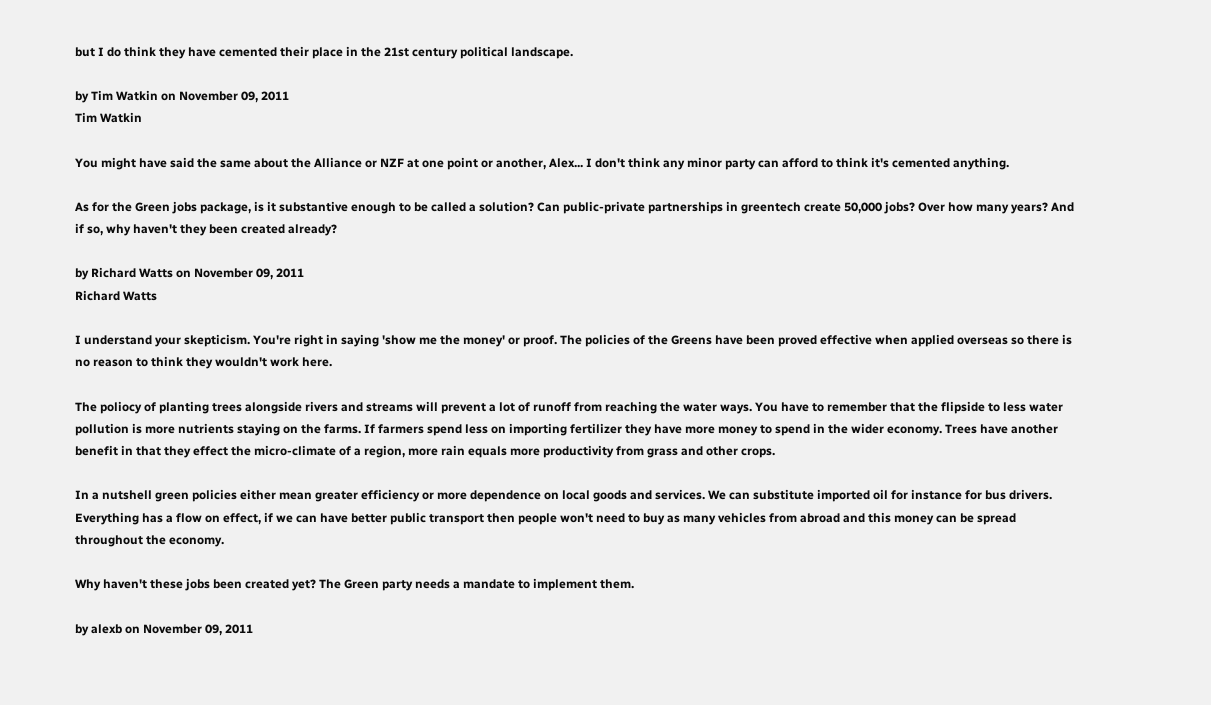but I do think they have cemented their place in the 21st century political landscape.

by Tim Watkin on November 09, 2011
Tim Watkin

You might have said the same about the Alliance or NZF at one point or another, Alex... I don't think any minor party can afford to think it's cemented anything.

As for the Green jobs package, is it substantive enough to be called a solution? Can public-private partnerships in greentech create 50,000 jobs? Over how many years? And if so, why haven't they been created already?

by Richard Watts on November 09, 2011
Richard Watts

I understand your skepticism. You're right in saying 'show me the money' or proof. The policies of the Greens have been proved effective when applied overseas so there is no reason to think they wouldn't work here.

The poliocy of planting trees alongside rivers and streams will prevent a lot of runoff from reaching the water ways. You have to remember that the flipside to less water pollution is more nutrients staying on the farms. If farmers spend less on importing fertilizer they have more money to spend in the wider economy. Trees have another benefit in that they effect the micro-climate of a region, more rain equals more productivity from grass and other crops.

In a nutshell green policies either mean greater efficiency or more dependence on local goods and services. We can substitute imported oil for instance for bus drivers. Everything has a flow on effect, if we can have better public transport then people won't need to buy as many vehicles from abroad and this money can be spread throughout the economy.

Why haven't these jobs been created yet? The Green party needs a mandate to implement them.

by alexb on November 09, 2011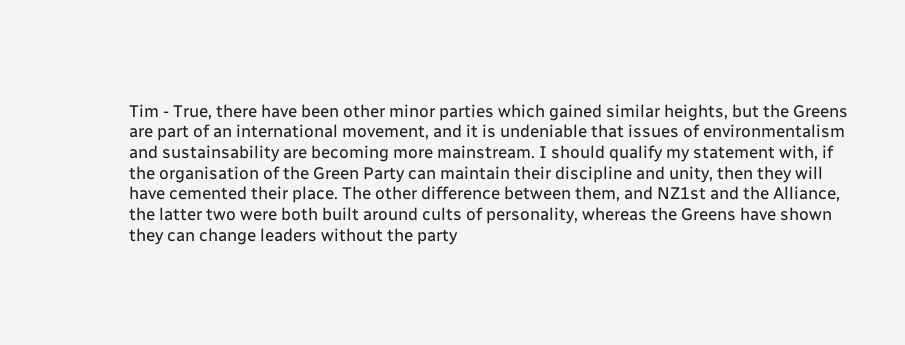Tim - True, there have been other minor parties which gained similar heights, but the Greens are part of an international movement, and it is undeniable that issues of environmentalism and sustainsability are becoming more mainstream. I should qualify my statement with, if the organisation of the Green Party can maintain their discipline and unity, then they will have cemented their place. The other difference between them, and NZ1st and the Alliance, the latter two were both built around cults of personality, whereas the Greens have shown they can change leaders without the party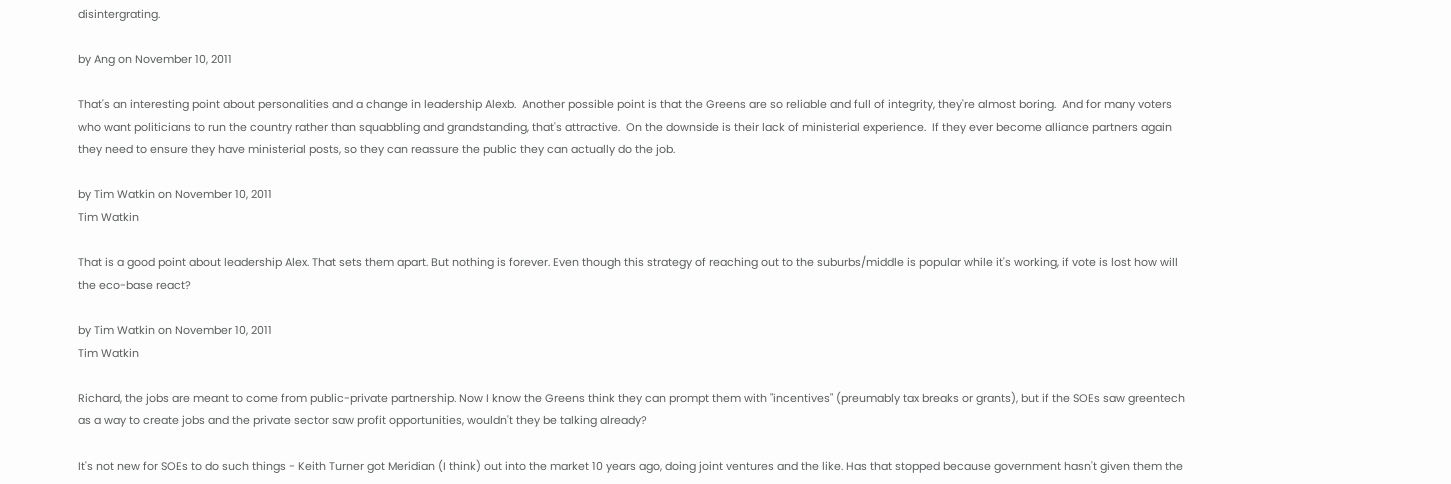disintergrating.

by Ang on November 10, 2011

That's an interesting point about personalities and a change in leadership Alexb.  Another possible point is that the Greens are so reliable and full of integrity, they're almost boring.  And for many voters who want politicians to run the country rather than squabbling and grandstanding, that's attractive.  On the downside is their lack of ministerial experience.  If they ever become alliance partners again they need to ensure they have ministerial posts, so they can reassure the public they can actually do the job.

by Tim Watkin on November 10, 2011
Tim Watkin

That is a good point about leadership Alex. That sets them apart. But nothing is forever. Even though this strategy of reaching out to the suburbs/middle is popular while it's working, if vote is lost how will the eco-base react?

by Tim Watkin on November 10, 2011
Tim Watkin

Richard, the jobs are meant to come from public-private partnership. Now I know the Greens think they can prompt them with "incentives" (preumably tax breaks or grants), but if the SOEs saw greentech as a way to create jobs and the private sector saw profit opportunities, wouldn't they be talking already?

It's not new for SOEs to do such things - Keith Turner got Meridian (I think) out into the market 10 years ago, doing joint ventures and the like. Has that stopped because government hasn't given them the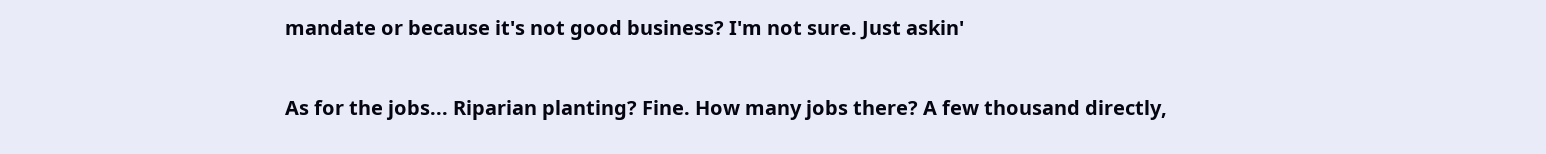mandate or because it's not good business? I'm not sure. Just askin'

As for the jobs... Riparian planting? Fine. How many jobs there? A few thousand directly,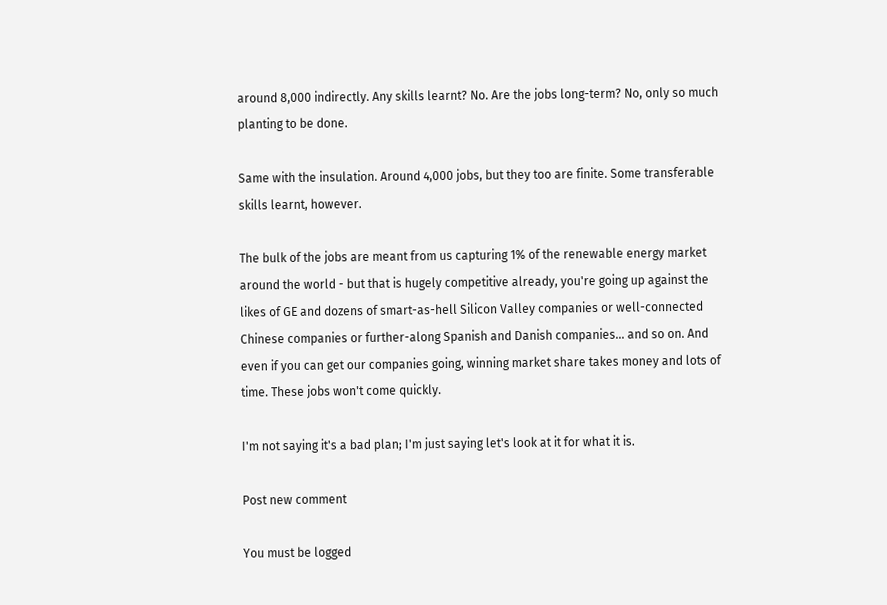around 8,000 indirectly. Any skills learnt? No. Are the jobs long-term? No, only so much planting to be done.

Same with the insulation. Around 4,000 jobs, but they too are finite. Some transferable skills learnt, however.

The bulk of the jobs are meant from us capturing 1% of the renewable energy market around the world - but that is hugely competitive already, you're going up against the likes of GE and dozens of smart-as-hell Silicon Valley companies or well-connected Chinese companies or further-along Spanish and Danish companies... and so on. And even if you can get our companies going, winning market share takes money and lots of time. These jobs won't come quickly.

I'm not saying it's a bad plan; I'm just saying let's look at it for what it is.

Post new comment

You must be logged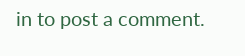in to post a comment.